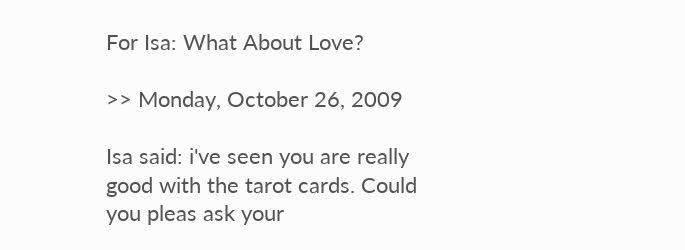For Isa: What About Love?

>> Monday, October 26, 2009

Isa said: i've seen you are really good with the tarot cards. Could you pleas ask your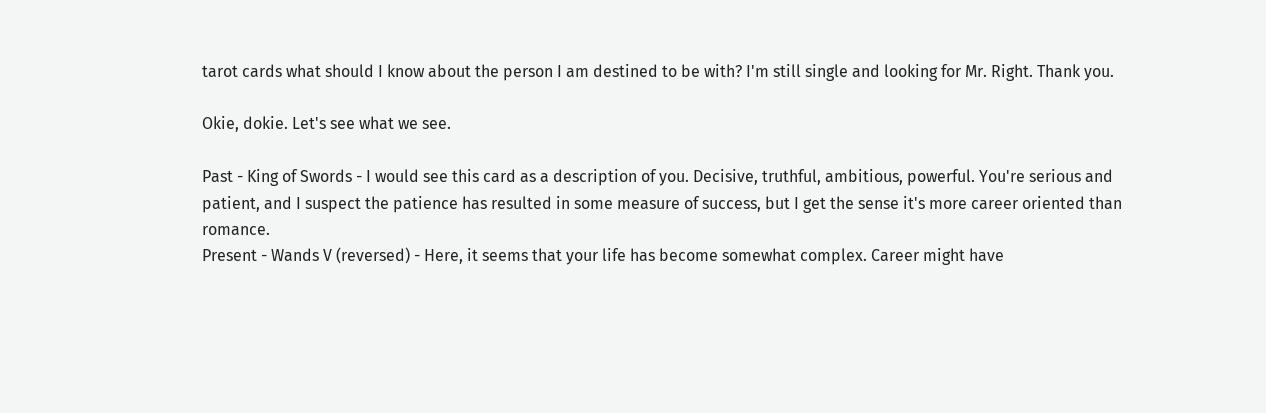tarot cards what should I know about the person I am destined to be with? I'm still single and looking for Mr. Right. Thank you.

Okie, dokie. Let's see what we see.

Past - King of Swords - I would see this card as a description of you. Decisive, truthful, ambitious, powerful. You're serious and patient, and I suspect the patience has resulted in some measure of success, but I get the sense it's more career oriented than romance.
Present - Wands V (reversed) - Here, it seems that your life has become somewhat complex. Career might have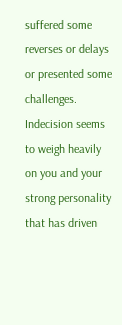suffered some reverses or delays or presented some challenges. Indecision seems to weigh heavily on you and your strong personality that has driven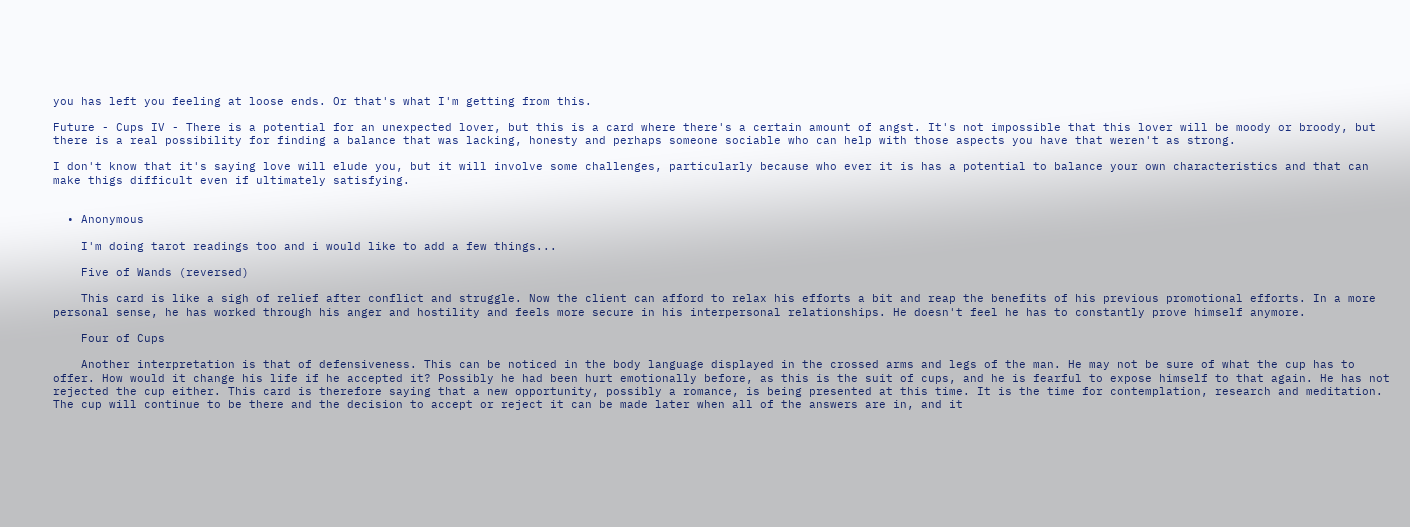you has left you feeling at loose ends. Or that's what I'm getting from this.

Future - Cups IV - There is a potential for an unexpected lover, but this is a card where there's a certain amount of angst. It's not impossible that this lover will be moody or broody, but there is a real possibility for finding a balance that was lacking, honesty and perhaps someone sociable who can help with those aspects you have that weren't as strong.

I don't know that it's saying love will elude you, but it will involve some challenges, particularly because who ever it is has a potential to balance your own characteristics and that can make thigs difficult even if ultimately satisfying.


  • Anonymous

    I'm doing tarot readings too and i would like to add a few things...

    Five of Wands (reversed)

    This card is like a sigh of relief after conflict and struggle. Now the client can afford to relax his efforts a bit and reap the benefits of his previous promotional efforts. In a more personal sense, he has worked through his anger and hostility and feels more secure in his interpersonal relationships. He doesn't feel he has to constantly prove himself anymore.

    Four of Cups

    Another interpretation is that of defensiveness. This can be noticed in the body language displayed in the crossed arms and legs of the man. He may not be sure of what the cup has to offer. How would it change his life if he accepted it? Possibly he had been hurt emotionally before, as this is the suit of cups, and he is fearful to expose himself to that again. He has not rejected the cup either. This card is therefore saying that a new opportunity, possibly a romance, is being presented at this time. It is the time for contemplation, research and meditation. The cup will continue to be there and the decision to accept or reject it can be made later when all of the answers are in, and it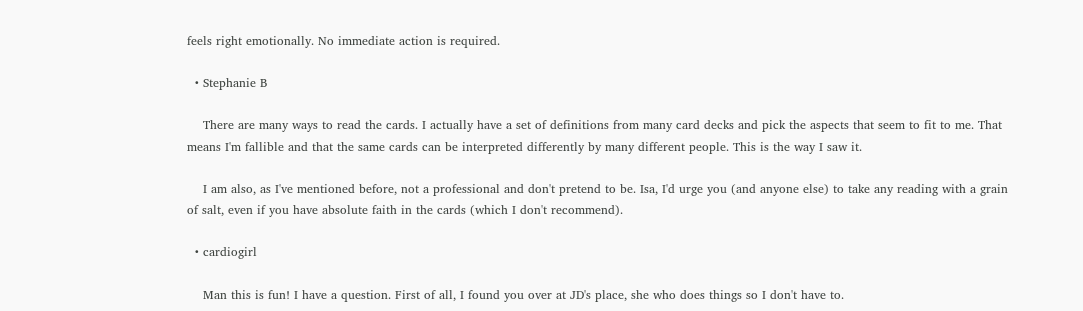feels right emotionally. No immediate action is required.

  • Stephanie B

    There are many ways to read the cards. I actually have a set of definitions from many card decks and pick the aspects that seem to fit to me. That means I'm fallible and that the same cards can be interpreted differently by many different people. This is the way I saw it.

    I am also, as I've mentioned before, not a professional and don't pretend to be. Isa, I'd urge you (and anyone else) to take any reading with a grain of salt, even if you have absolute faith in the cards (which I don't recommend).

  • cardiogirl

    Man this is fun! I have a question. First of all, I found you over at JD's place, she who does things so I don't have to.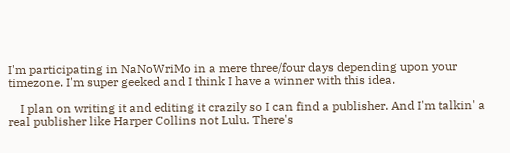I'm participating in NaNoWriMo in a mere three/four days depending upon your timezone. I'm super geeked and I think I have a winner with this idea.

    I plan on writing it and editing it crazily so I can find a publisher. And I'm talkin' a real publisher like Harper Collins not Lulu. There's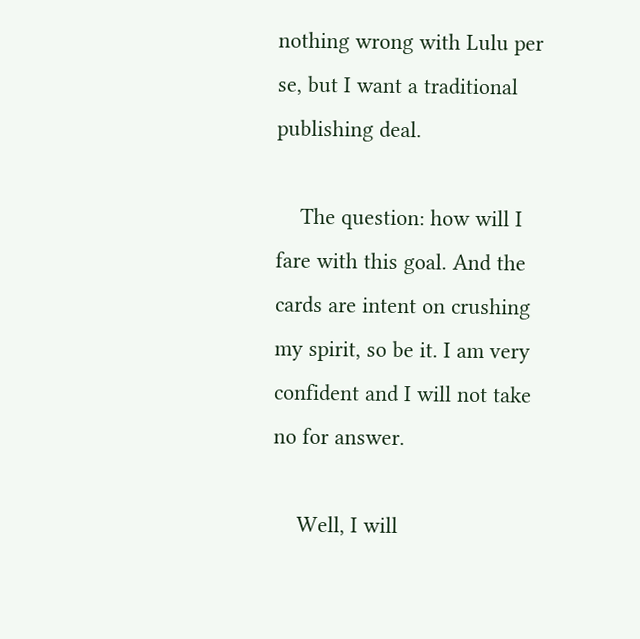nothing wrong with Lulu per se, but I want a traditional publishing deal.

    The question: how will I fare with this goal. And the cards are intent on crushing my spirit, so be it. I am very confident and I will not take no for answer.

    Well, I will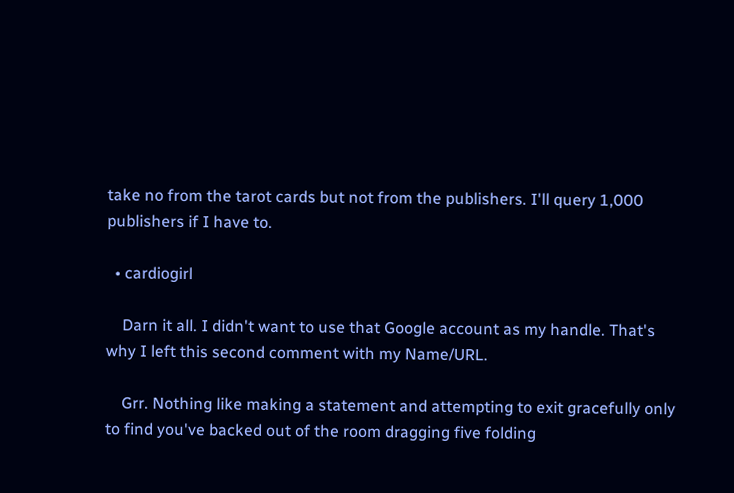take no from the tarot cards but not from the publishers. I'll query 1,000 publishers if I have to.

  • cardiogirl

    Darn it all. I didn't want to use that Google account as my handle. That's why I left this second comment with my Name/URL.

    Grr. Nothing like making a statement and attempting to exit gracefully only to find you've backed out of the room dragging five folding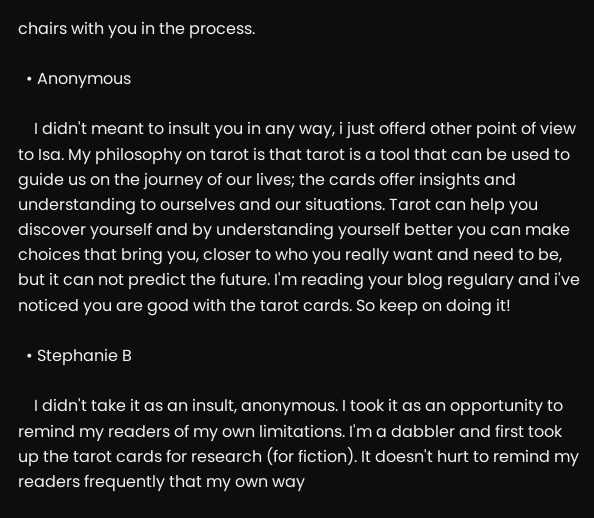chairs with you in the process.

  • Anonymous

    I didn't meant to insult you in any way, i just offerd other point of view to Isa. My philosophy on tarot is that tarot is a tool that can be used to guide us on the journey of our lives; the cards offer insights and understanding to ourselves and our situations. Tarot can help you discover yourself and by understanding yourself better you can make choices that bring you, closer to who you really want and need to be, but it can not predict the future. I'm reading your blog regulary and i've noticed you are good with the tarot cards. So keep on doing it!

  • Stephanie B

    I didn't take it as an insult, anonymous. I took it as an opportunity to remind my readers of my own limitations. I'm a dabbler and first took up the tarot cards for research (for fiction). It doesn't hurt to remind my readers frequently that my own way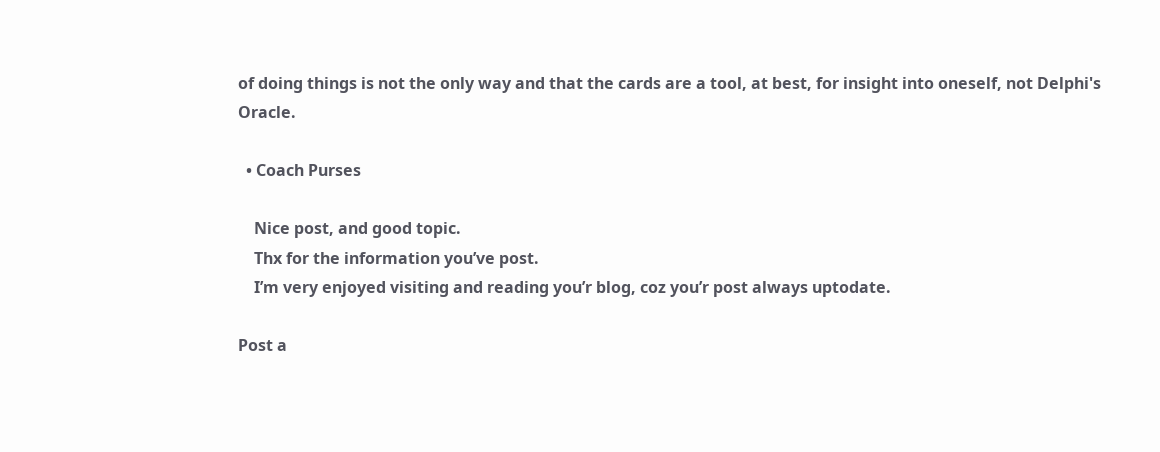of doing things is not the only way and that the cards are a tool, at best, for insight into oneself, not Delphi's Oracle.

  • Coach Purses

    Nice post, and good topic.
    Thx for the information you’ve post.
    I’m very enjoyed visiting and reading you’r blog, coz you’r post always uptodate.

Post a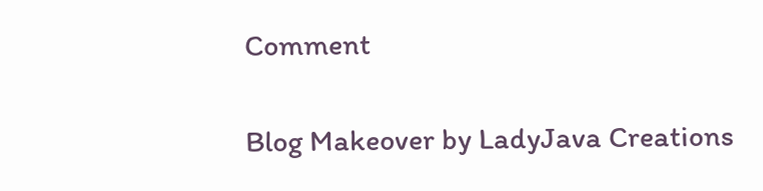Comment

Blog Makeover by LadyJava Creations